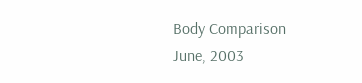Body Comparison
June, 2003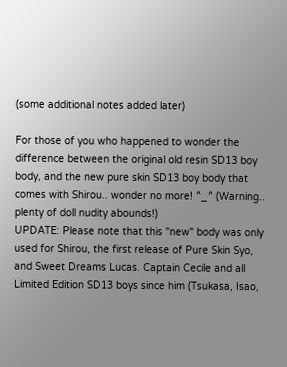(some additional notes added later)

For those of you who happened to wonder the difference between the original old resin SD13 boy body, and the new pure skin SD13 boy body that comes with Shirou.. wonder no more! ^_^ (Warning.. plenty of doll nudity abounds!)
UPDATE: Please note that this "new" body was only used for Shirou, the first release of Pure Skin Syo, and Sweet Dreams Lucas. Captain Cecile and all Limited Edition SD13 boys since him (Tsukasa, Isao,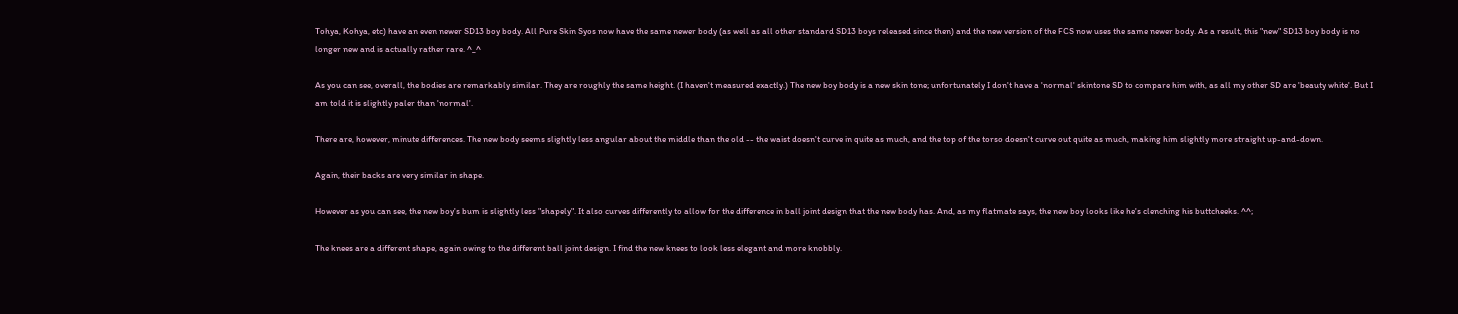Tohya, Kohya, etc) have an even newer SD13 boy body. All Pure Skin Syos now have the same newer body (as well as all other standard SD13 boys released since then) and the new version of the FCS now uses the same newer body. As a result, this "new" SD13 boy body is no longer new and is actually rather rare. ^_^

As you can see, overall, the bodies are remarkably similar. They are roughly the same height. (I haven't measured exactly.) The new boy body is a new skin tone; unfortunately I don't have a 'normal' skintone SD to compare him with, as all my other SD are 'beauty white'. But I am told it is slightly paler than 'normal'.

There are, however, minute differences. The new body seems slightly less angular about the middle than the old -- the waist doesn't curve in quite as much, and the top of the torso doesn't curve out quite as much, making him slightly more straight up-and-down.

Again, their backs are very similar in shape.

However as you can see, the new boy's bum is slightly less "shapely". It also curves differently to allow for the difference in ball joint design that the new body has. And, as my flatmate says, the new boy looks like he's clenching his buttcheeks. ^^;

The knees are a different shape, again owing to the different ball joint design. I find the new knees to look less elegant and more knobbly.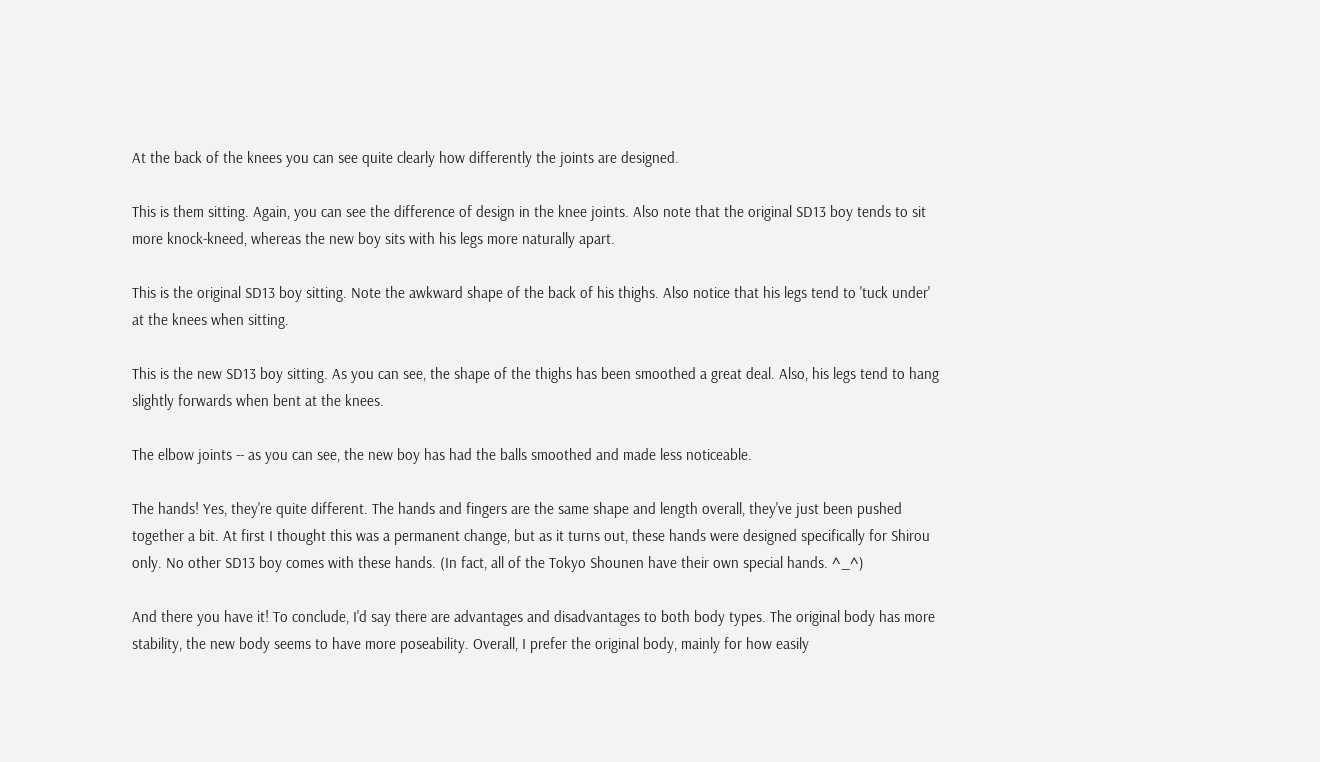At the back of the knees you can see quite clearly how differently the joints are designed.

This is them sitting. Again, you can see the difference of design in the knee joints. Also note that the original SD13 boy tends to sit more knock-kneed, whereas the new boy sits with his legs more naturally apart.

This is the original SD13 boy sitting. Note the awkward shape of the back of his thighs. Also notice that his legs tend to 'tuck under' at the knees when sitting.

This is the new SD13 boy sitting. As you can see, the shape of the thighs has been smoothed a great deal. Also, his legs tend to hang slightly forwards when bent at the knees.

The elbow joints -- as you can see, the new boy has had the balls smoothed and made less noticeable.

The hands! Yes, they're quite different. The hands and fingers are the same shape and length overall, they've just been pushed together a bit. At first I thought this was a permanent change, but as it turns out, these hands were designed specifically for Shirou only. No other SD13 boy comes with these hands. (In fact, all of the Tokyo Shounen have their own special hands. ^_^)

And there you have it! To conclude, I'd say there are advantages and disadvantages to both body types. The original body has more stability, the new body seems to have more poseability. Overall, I prefer the original body, mainly for how easily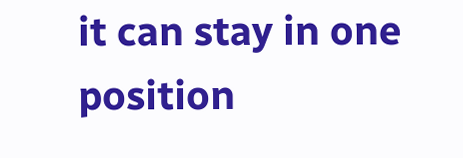it can stay in one position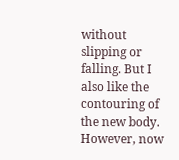without slipping or falling. But I also like the contouring of the new body. However, now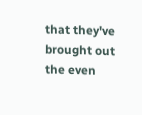that they've brought out the even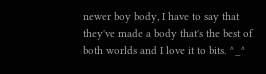newer boy body, I have to say that they've made a body that's the best of both worlds and I love it to bits. ^_^